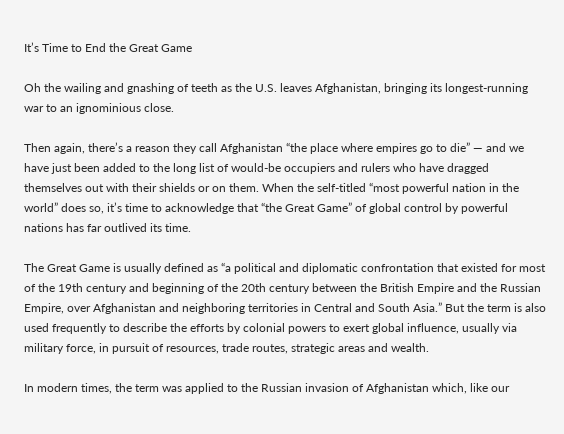It’s Time to End the Great Game

Oh the wailing and gnashing of teeth as the U.S. leaves Afghanistan, bringing its longest-running war to an ignominious close.

Then again, there’s a reason they call Afghanistan “the place where empires go to die” — and we have just been added to the long list of would-be occupiers and rulers who have dragged themselves out with their shields or on them. When the self-titled “most powerful nation in the world” does so, it’s time to acknowledge that “the Great Game” of global control by powerful nations has far outlived its time.

The Great Game is usually defined as “a political and diplomatic confrontation that existed for most of the 19th century and beginning of the 20th century between the British Empire and the Russian Empire, over Afghanistan and neighboring territories in Central and South Asia.” But the term is also used frequently to describe the efforts by colonial powers to exert global influence, usually via military force, in pursuit of resources, trade routes, strategic areas and wealth.

In modern times, the term was applied to the Russian invasion of Afghanistan which, like our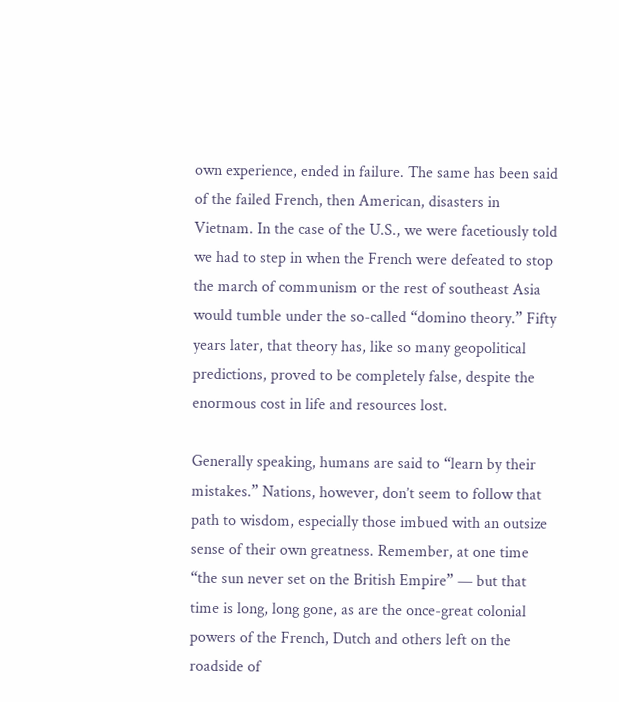own experience, ended in failure. The same has been said of the failed French, then American, disasters in Vietnam. In the case of the U.S., we were facetiously told we had to step in when the French were defeated to stop the march of communism or the rest of southeast Asia would tumble under the so-called “domino theory.” Fifty years later, that theory has, like so many geopolitical predictions, proved to be completely false, despite the enormous cost in life and resources lost.

Generally speaking, humans are said to “learn by their mistakes.” Nations, however, don’t seem to follow that path to wisdom, especially those imbued with an outsize sense of their own greatness. Remember, at one time “the sun never set on the British Empire” — but that time is long, long gone, as are the once-great colonial powers of the French, Dutch and others left on the roadside of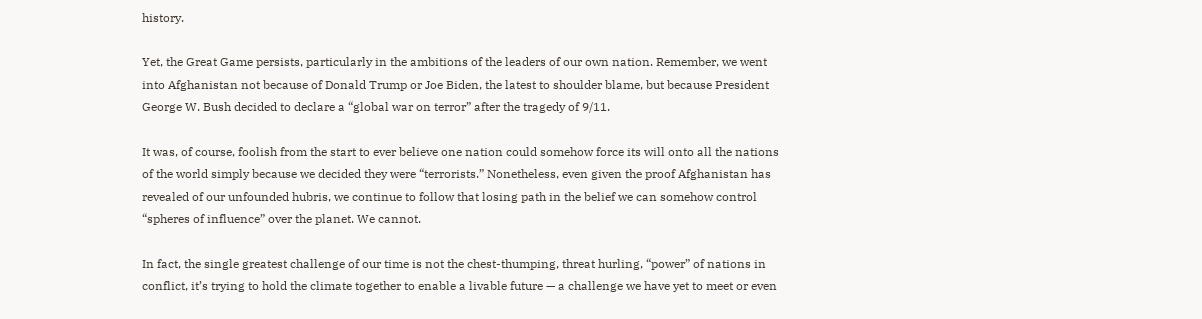history.

Yet, the Great Game persists, particularly in the ambitions of the leaders of our own nation. Remember, we went into Afghanistan not because of Donald Trump or Joe Biden, the latest to shoulder blame, but because President George W. Bush decided to declare a “global war on terror” after the tragedy of 9/11.

It was, of course, foolish from the start to ever believe one nation could somehow force its will onto all the nations of the world simply because we decided they were “terrorists.” Nonetheless, even given the proof Afghanistan has revealed of our unfounded hubris, we continue to follow that losing path in the belief we can somehow control “spheres of influence” over the planet. We cannot.

In fact, the single greatest challenge of our time is not the chest-thumping, threat hurling, “power” of nations in conflict, it’s trying to hold the climate together to enable a livable future — a challenge we have yet to meet or even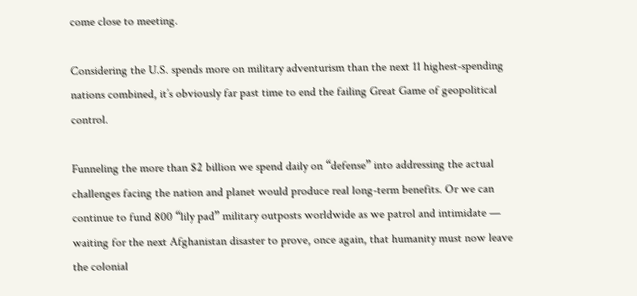come close to meeting.

Considering the U.S. spends more on military adventurism than the next 11 highest-spending nations combined, it’s obviously far past time to end the failing Great Game of geopolitical control.

Funneling the more than $2 billion we spend daily on “defense” into addressing the actual challenges facing the nation and planet would produce real long-term benefits. Or we can continue to fund 800 “lily pad” military outposts worldwide as we patrol and intimidate — waiting for the next Afghanistan disaster to prove, once again, that humanity must now leave the colonial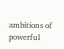ambitions of powerful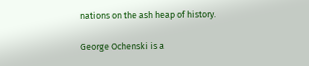nations on the ash heap of history.

George Ochenski is a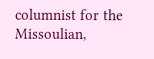columnist for the Missoulian,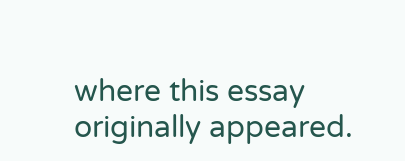where this essay originally appeared.